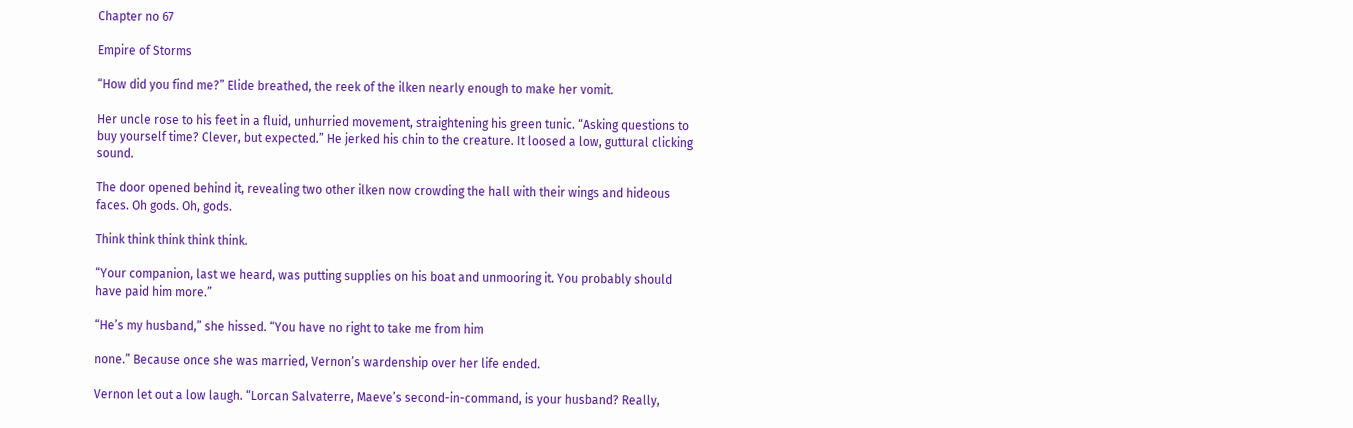Chapter no 67

Empire of Storms

“How did you find me?” Elide breathed, the reek of the ilken nearly enough to make her vomit.

Her uncle rose to his feet in a fluid, unhurried movement, straightening his green tunic. “Asking questions to buy yourself time? Clever, but expected.” He jerked his chin to the creature. It loosed a low, guttural clicking sound.

The door opened behind it, revealing two other ilken now crowding the hall with their wings and hideous faces. Oh gods. Oh, gods.

Think think think think think.

“Your companion, last we heard, was putting supplies on his boat and unmooring it. You probably should have paid him more.”

“He’s my husband,” she hissed. “You have no right to take me from him

none.” Because once she was married, Vernon’s wardenship over her life ended.

Vernon let out a low laugh. “Lorcan Salvaterre, Maeve’s second-in-command, is your husband? Really,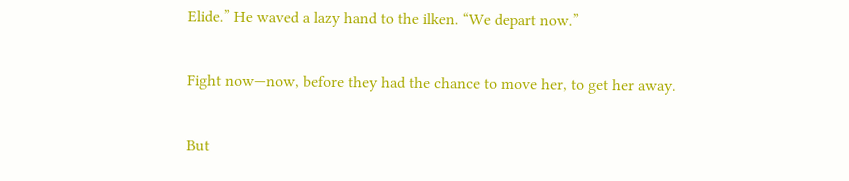Elide.” He waved a lazy hand to the ilken. “We depart now.”

Fight now—now, before they had the chance to move her, to get her away.

But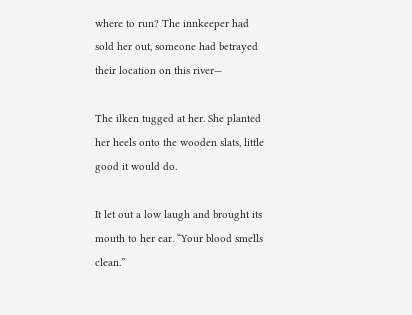where to run? The innkeeper had sold her out, someone had betrayed their location on this river—

The ilken tugged at her. She planted her heels onto the wooden slats, little good it would do.

It let out a low laugh and brought its mouth to her ear. “Your blood smells clean.”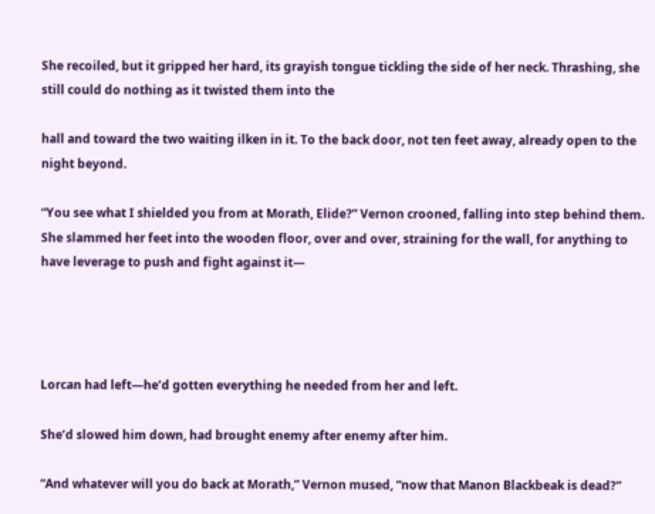She recoiled, but it gripped her hard, its grayish tongue tickling the side of her neck. Thrashing, she still could do nothing as it twisted them into the

hall and toward the two waiting ilken in it. To the back door, not ten feet away, already open to the night beyond.

“You see what I shielded you from at Morath, Elide?” Vernon crooned, falling into step behind them. She slammed her feet into the wooden floor, over and over, straining for the wall, for anything to have leverage to push and fight against it—




Lorcan had left—he’d gotten everything he needed from her and left.

She’d slowed him down, had brought enemy after enemy after him.

“And whatever will you do back at Morath,” Vernon mused, “now that Manon Blackbeak is dead?”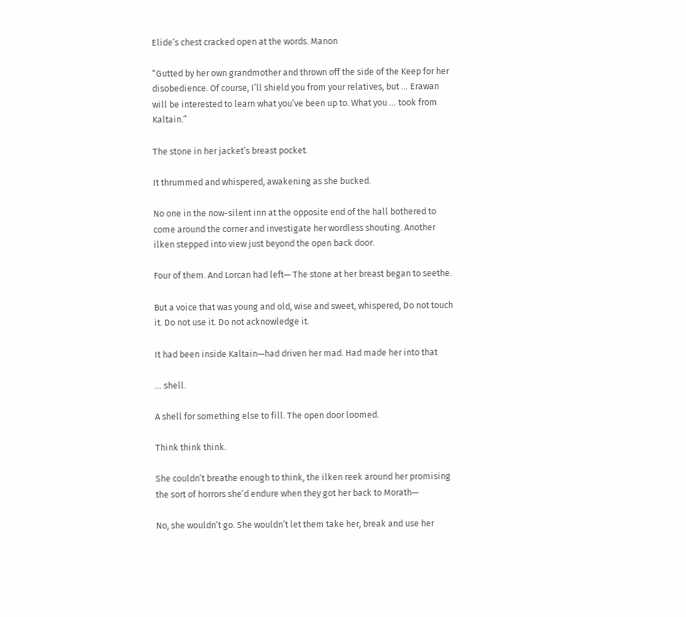Elide’s chest cracked open at the words. Manon

“Gutted by her own grandmother and thrown off the side of the Keep for her disobedience. Of course, I’ll shield you from your relatives, but … Erawan will be interested to learn what you’ve been up to. What you … took from Kaltain.”

The stone in her jacket’s breast pocket.

It thrummed and whispered, awakening as she bucked.

No one in the now-silent inn at the opposite end of the hall bothered to come around the corner and investigate her wordless shouting. Another ilken stepped into view just beyond the open back door.

Four of them. And Lorcan had left— The stone at her breast began to seethe.

But a voice that was young and old, wise and sweet, whispered, Do not touch it. Do not use it. Do not acknowledge it.

It had been inside Kaltain—had driven her mad. Had made her into that

… shell.

A shell for something else to fill. The open door loomed.

Think think think.

She couldn’t breathe enough to think, the ilken reek around her promising the sort of horrors she’d endure when they got her back to Morath—

No, she wouldn’t go. She wouldn’t let them take her, break and use her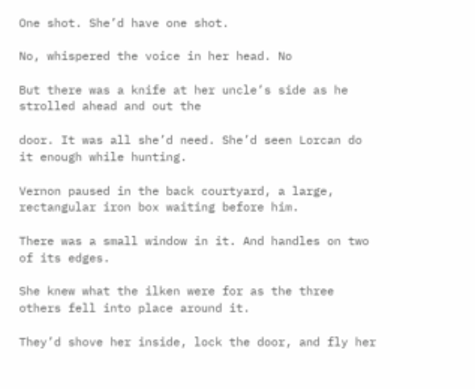One shot. She’d have one shot.

No, whispered the voice in her head. No

But there was a knife at her uncle’s side as he strolled ahead and out the

door. It was all she’d need. She’d seen Lorcan do it enough while hunting.

Vernon paused in the back courtyard, a large, rectangular iron box waiting before him.

There was a small window in it. And handles on two of its edges.

She knew what the ilken were for as the three others fell into place around it.

They’d shove her inside, lock the door, and fly her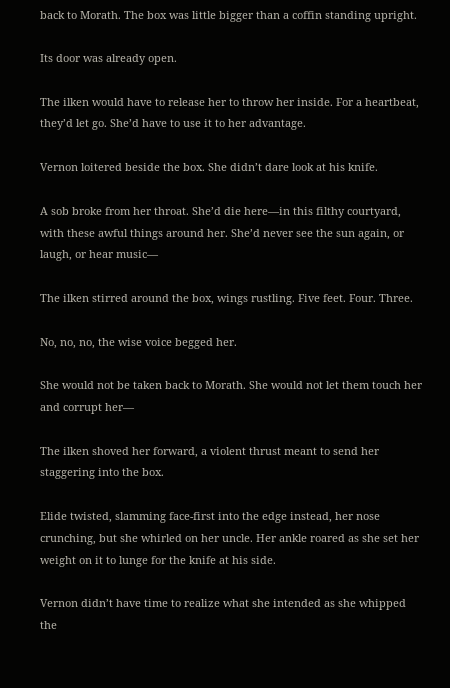back to Morath. The box was little bigger than a coffin standing upright.

Its door was already open.

The ilken would have to release her to throw her inside. For a heartbeat, they’d let go. She’d have to use it to her advantage.

Vernon loitered beside the box. She didn’t dare look at his knife.

A sob broke from her throat. She’d die here—in this filthy courtyard, with these awful things around her. She’d never see the sun again, or laugh, or hear music—

The ilken stirred around the box, wings rustling. Five feet. Four. Three.

No, no, no, the wise voice begged her.

She would not be taken back to Morath. She would not let them touch her and corrupt her—

The ilken shoved her forward, a violent thrust meant to send her staggering into the box.

Elide twisted, slamming face-first into the edge instead, her nose crunching, but she whirled on her uncle. Her ankle roared as she set her weight on it to lunge for the knife at his side.

Vernon didn’t have time to realize what she intended as she whipped the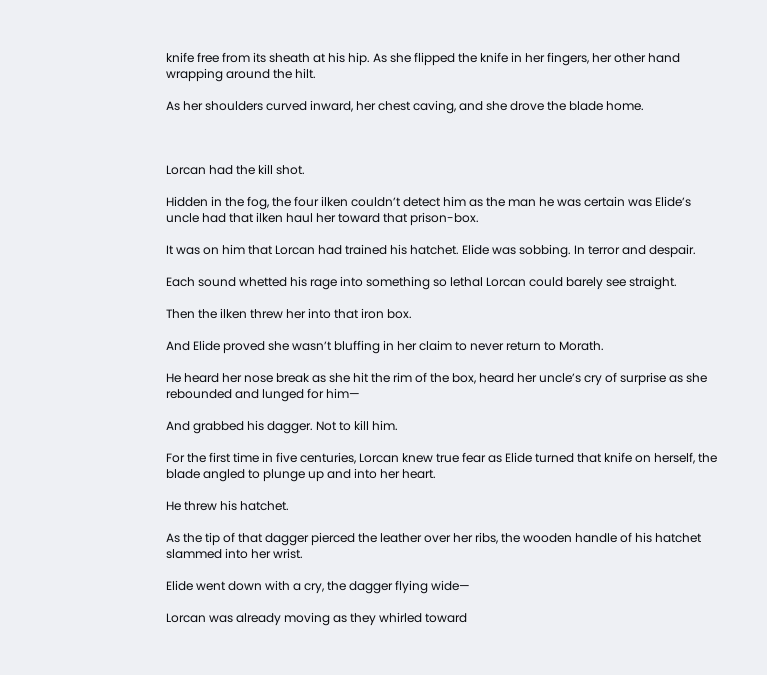knife free from its sheath at his hip. As she flipped the knife in her fingers, her other hand wrapping around the hilt.

As her shoulders curved inward, her chest caving, and she drove the blade home.



Lorcan had the kill shot.

Hidden in the fog, the four ilken couldn’t detect him as the man he was certain was Elide’s uncle had that ilken haul her toward that prison-box.

It was on him that Lorcan had trained his hatchet. Elide was sobbing. In terror and despair.

Each sound whetted his rage into something so lethal Lorcan could barely see straight.

Then the ilken threw her into that iron box.

And Elide proved she wasn’t bluffing in her claim to never return to Morath.

He heard her nose break as she hit the rim of the box, heard her uncle’s cry of surprise as she rebounded and lunged for him—

And grabbed his dagger. Not to kill him.

For the first time in five centuries, Lorcan knew true fear as Elide turned that knife on herself, the blade angled to plunge up and into her heart.

He threw his hatchet.

As the tip of that dagger pierced the leather over her ribs, the wooden handle of his hatchet slammed into her wrist.

Elide went down with a cry, the dagger flying wide—

Lorcan was already moving as they whirled toward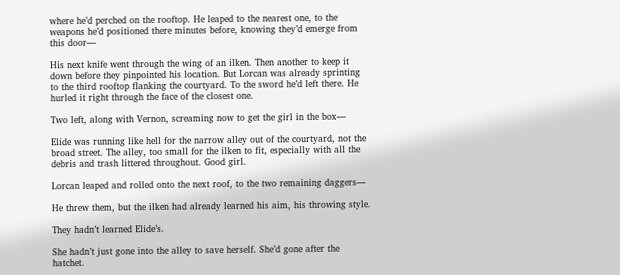where he’d perched on the rooftop. He leaped to the nearest one, to the weapons he’d positioned there minutes before, knowing they’d emerge from this door—

His next knife went through the wing of an ilken. Then another to keep it down before they pinpointed his location. But Lorcan was already sprinting to the third rooftop flanking the courtyard. To the sword he’d left there. He hurled it right through the face of the closest one.

Two left, along with Vernon, screaming now to get the girl in the box—

Elide was running like hell for the narrow alley out of the courtyard, not the broad street. The alley, too small for the ilken to fit, especially with all the debris and trash littered throughout. Good girl.

Lorcan leaped and rolled onto the next roof, to the two remaining daggers—

He threw them, but the ilken had already learned his aim, his throwing style.

They hadn’t learned Elide’s.

She hadn’t just gone into the alley to save herself. She’d gone after the hatchet.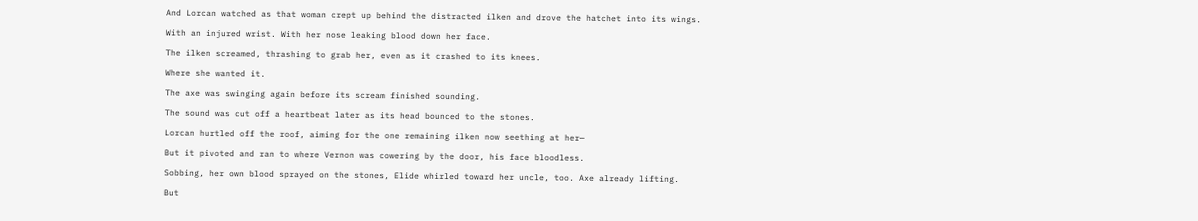And Lorcan watched as that woman crept up behind the distracted ilken and drove the hatchet into its wings.

With an injured wrist. With her nose leaking blood down her face.

The ilken screamed, thrashing to grab her, even as it crashed to its knees.

Where she wanted it.

The axe was swinging again before its scream finished sounding.

The sound was cut off a heartbeat later as its head bounced to the stones.

Lorcan hurtled off the roof, aiming for the one remaining ilken now seething at her—

But it pivoted and ran to where Vernon was cowering by the door, his face bloodless.

Sobbing, her own blood sprayed on the stones, Elide whirled toward her uncle, too. Axe already lifting.

But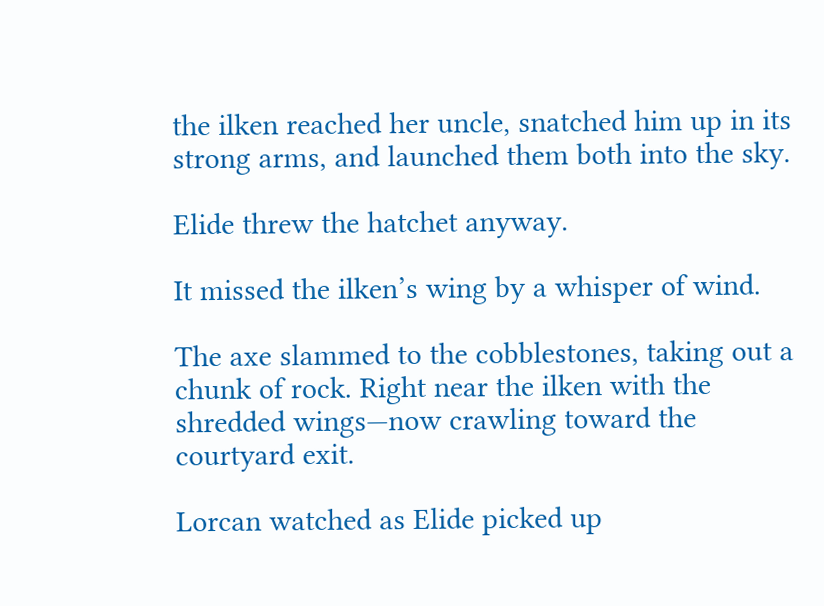the ilken reached her uncle, snatched him up in its strong arms, and launched them both into the sky.

Elide threw the hatchet anyway.

It missed the ilken’s wing by a whisper of wind.

The axe slammed to the cobblestones, taking out a chunk of rock. Right near the ilken with the shredded wings—now crawling toward the courtyard exit.

Lorcan watched as Elide picked up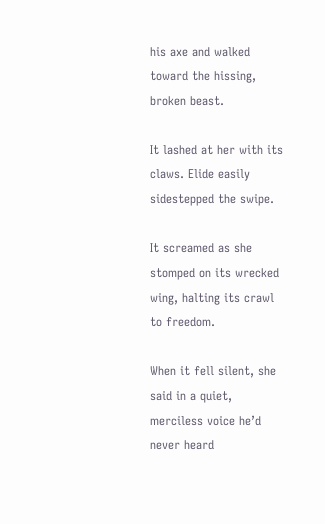his axe and walked toward the hissing, broken beast.

It lashed at her with its claws. Elide easily sidestepped the swipe.

It screamed as she stomped on its wrecked wing, halting its crawl to freedom.

When it fell silent, she said in a quiet, merciless voice he’d never heard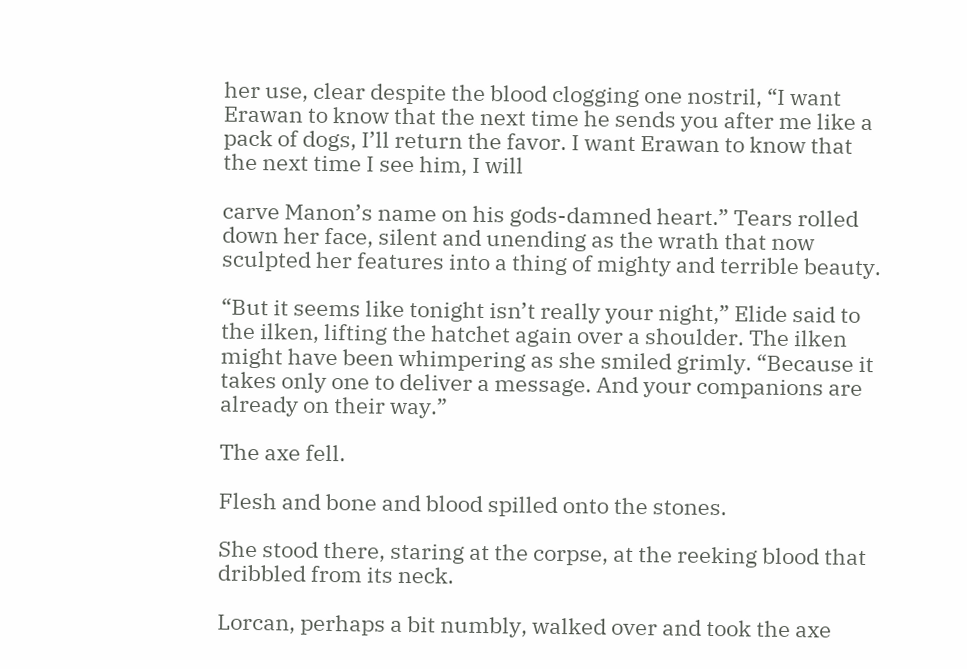her use, clear despite the blood clogging one nostril, “I want Erawan to know that the next time he sends you after me like a pack of dogs, I’ll return the favor. I want Erawan to know that the next time I see him, I will

carve Manon’s name on his gods-damned heart.” Tears rolled down her face, silent and unending as the wrath that now sculpted her features into a thing of mighty and terrible beauty.

“But it seems like tonight isn’t really your night,” Elide said to the ilken, lifting the hatchet again over a shoulder. The ilken might have been whimpering as she smiled grimly. “Because it takes only one to deliver a message. And your companions are already on their way.”

The axe fell.

Flesh and bone and blood spilled onto the stones.

She stood there, staring at the corpse, at the reeking blood that dribbled from its neck.

Lorcan, perhaps a bit numbly, walked over and took the axe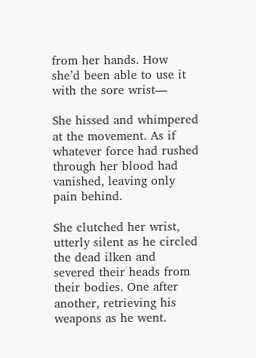from her hands. How she’d been able to use it with the sore wrist—

She hissed and whimpered at the movement. As if whatever force had rushed through her blood had vanished, leaving only pain behind.

She clutched her wrist, utterly silent as he circled the dead ilken and severed their heads from their bodies. One after another, retrieving his weapons as he went.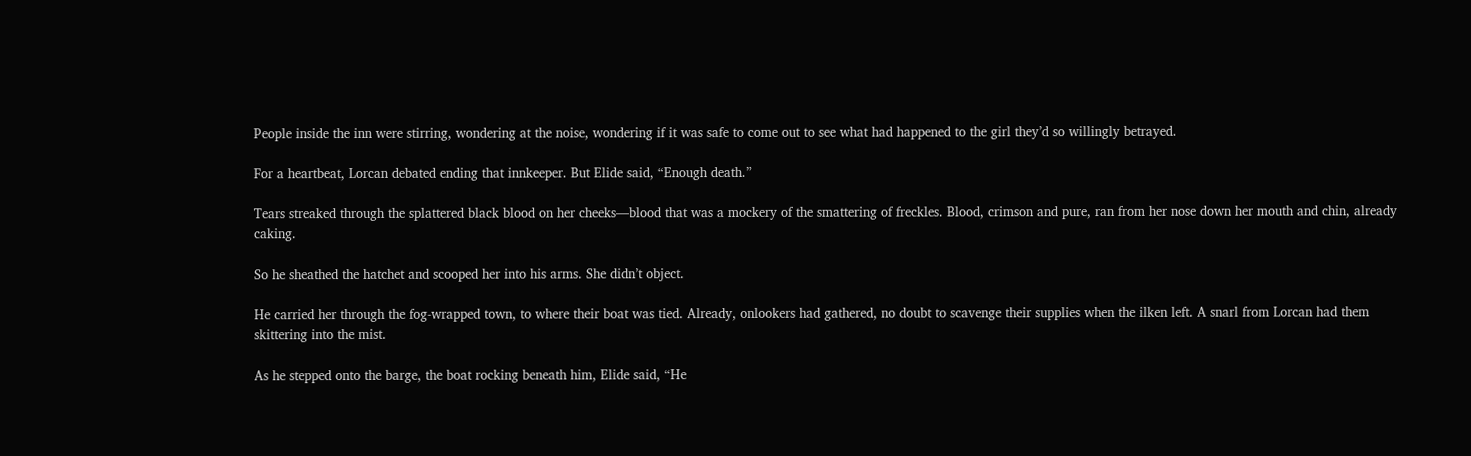People inside the inn were stirring, wondering at the noise, wondering if it was safe to come out to see what had happened to the girl they’d so willingly betrayed.

For a heartbeat, Lorcan debated ending that innkeeper. But Elide said, “Enough death.”

Tears streaked through the splattered black blood on her cheeks—blood that was a mockery of the smattering of freckles. Blood, crimson and pure, ran from her nose down her mouth and chin, already caking.

So he sheathed the hatchet and scooped her into his arms. She didn’t object.

He carried her through the fog-wrapped town, to where their boat was tied. Already, onlookers had gathered, no doubt to scavenge their supplies when the ilken left. A snarl from Lorcan had them skittering into the mist.

As he stepped onto the barge, the boat rocking beneath him, Elide said, “He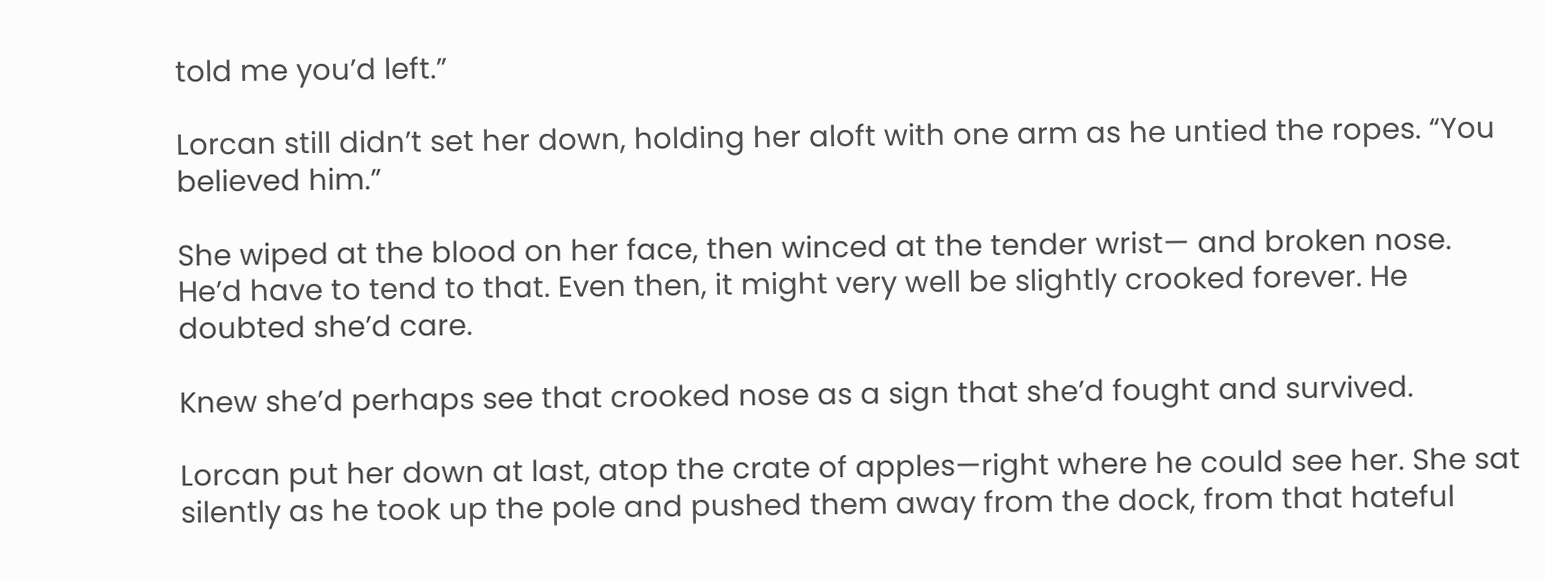told me you’d left.”

Lorcan still didn’t set her down, holding her aloft with one arm as he untied the ropes. “You believed him.”

She wiped at the blood on her face, then winced at the tender wrist— and broken nose. He’d have to tend to that. Even then, it might very well be slightly crooked forever. He doubted she’d care.

Knew she’d perhaps see that crooked nose as a sign that she’d fought and survived.

Lorcan put her down at last, atop the crate of apples—right where he could see her. She sat silently as he took up the pole and pushed them away from the dock, from that hateful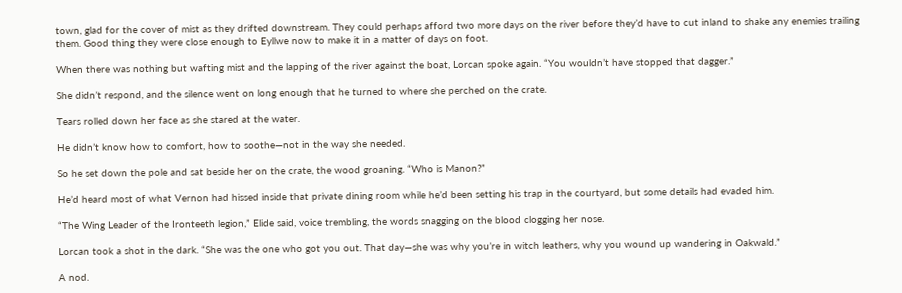town, glad for the cover of mist as they drifted downstream. They could perhaps afford two more days on the river before they’d have to cut inland to shake any enemies trailing them. Good thing they were close enough to Eyllwe now to make it in a matter of days on foot.

When there was nothing but wafting mist and the lapping of the river against the boat, Lorcan spoke again. “You wouldn’t have stopped that dagger.”

She didn’t respond, and the silence went on long enough that he turned to where she perched on the crate.

Tears rolled down her face as she stared at the water.

He didn’t know how to comfort, how to soothe—not in the way she needed.

So he set down the pole and sat beside her on the crate, the wood groaning. “Who is Manon?”

He’d heard most of what Vernon had hissed inside that private dining room while he’d been setting his trap in the courtyard, but some details had evaded him.

“The Wing Leader of the Ironteeth legion,” Elide said, voice trembling, the words snagging on the blood clogging her nose.

Lorcan took a shot in the dark. “She was the one who got you out. That day—she was why you’re in witch leathers, why you wound up wandering in Oakwald.”

A nod.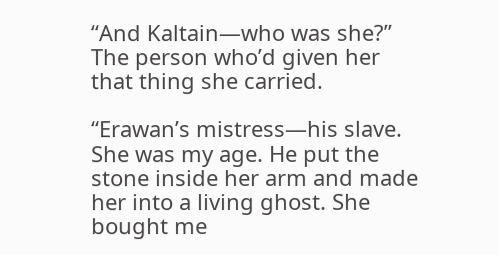“And Kaltain—who was she?” The person who’d given her that thing she carried.

“Erawan’s mistress—his slave. She was my age. He put the stone inside her arm and made her into a living ghost. She bought me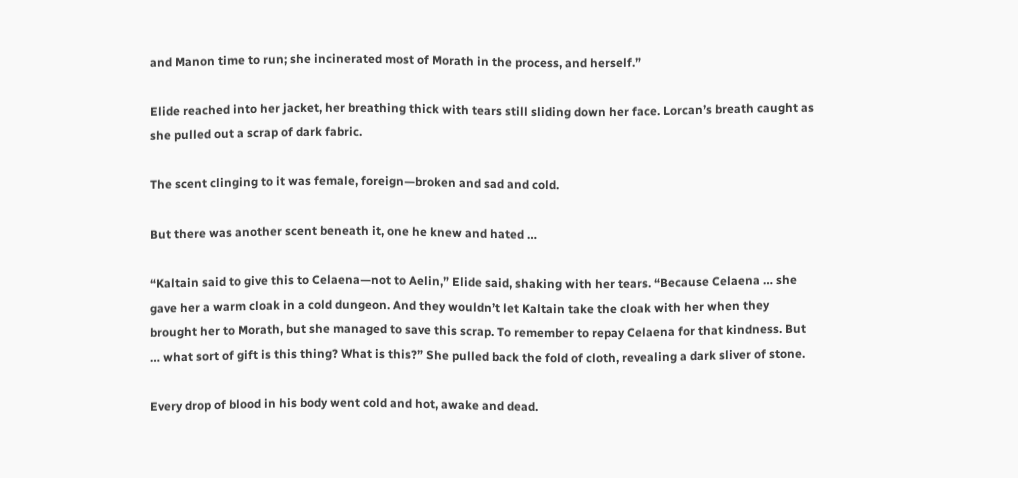and Manon time to run; she incinerated most of Morath in the process, and herself.”

Elide reached into her jacket, her breathing thick with tears still sliding down her face. Lorcan’s breath caught as she pulled out a scrap of dark fabric.

The scent clinging to it was female, foreign—broken and sad and cold.

But there was another scent beneath it, one he knew and hated …

“Kaltain said to give this to Celaena—not to Aelin,” Elide said, shaking with her tears. “Because Celaena … she gave her a warm cloak in a cold dungeon. And they wouldn’t let Kaltain take the cloak with her when they brought her to Morath, but she managed to save this scrap. To remember to repay Celaena for that kindness. But … what sort of gift is this thing? What is this?” She pulled back the fold of cloth, revealing a dark sliver of stone.

Every drop of blood in his body went cold and hot, awake and dead.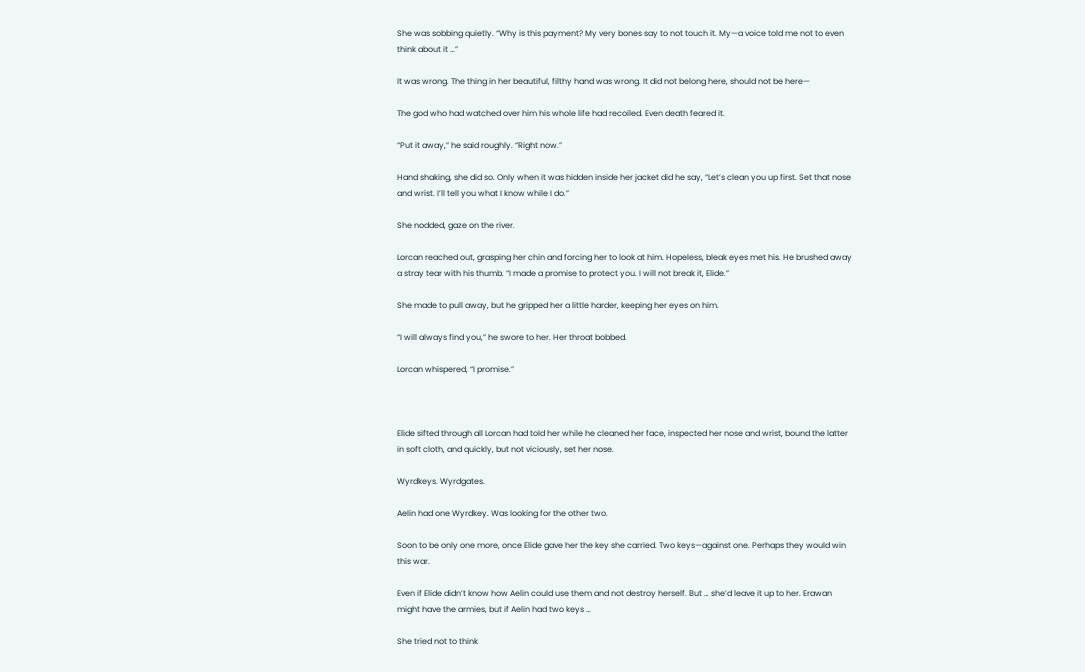She was sobbing quietly. “Why is this payment? My very bones say to not touch it. My—a voice told me not to even think about it …”

It was wrong. The thing in her beautiful, filthy hand was wrong. It did not belong here, should not be here—

The god who had watched over him his whole life had recoiled. Even death feared it.

“Put it away,” he said roughly. “Right now.”

Hand shaking, she did so. Only when it was hidden inside her jacket did he say, “Let’s clean you up first. Set that nose and wrist. I’ll tell you what I know while I do.”

She nodded, gaze on the river.

Lorcan reached out, grasping her chin and forcing her to look at him. Hopeless, bleak eyes met his. He brushed away a stray tear with his thumb. “I made a promise to protect you. I will not break it, Elide.”

She made to pull away, but he gripped her a little harder, keeping her eyes on him.

“I will always find you,” he swore to her. Her throat bobbed.

Lorcan whispered, “I promise.”



Elide sifted through all Lorcan had told her while he cleaned her face, inspected her nose and wrist, bound the latter in soft cloth, and quickly, but not viciously, set her nose.

Wyrdkeys. Wyrdgates.

Aelin had one Wyrdkey. Was looking for the other two.

Soon to be only one more, once Elide gave her the key she carried. Two keys—against one. Perhaps they would win this war.

Even if Elide didn’t know how Aelin could use them and not destroy herself. But … she’d leave it up to her. Erawan might have the armies, but if Aelin had two keys …

She tried not to think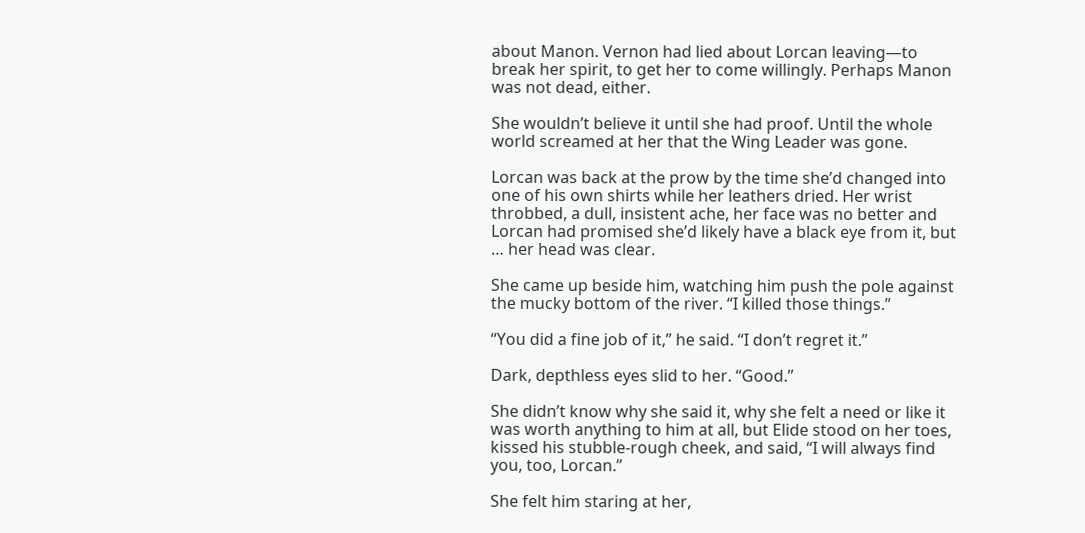about Manon. Vernon had lied about Lorcan leaving—to break her spirit, to get her to come willingly. Perhaps Manon was not dead, either.

She wouldn’t believe it until she had proof. Until the whole world screamed at her that the Wing Leader was gone.

Lorcan was back at the prow by the time she’d changed into one of his own shirts while her leathers dried. Her wrist throbbed, a dull, insistent ache, her face was no better and Lorcan had promised she’d likely have a black eye from it, but … her head was clear.

She came up beside him, watching him push the pole against the mucky bottom of the river. “I killed those things.”

“You did a fine job of it,” he said. “I don’t regret it.”

Dark, depthless eyes slid to her. “Good.”

She didn’t know why she said it, why she felt a need or like it was worth anything to him at all, but Elide stood on her toes, kissed his stubble-rough cheek, and said, “I will always find you, too, Lorcan.”

She felt him staring at her,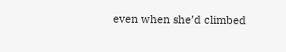even when she’d climbed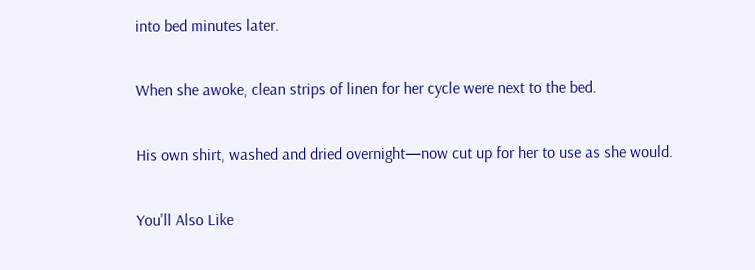into bed minutes later.

When she awoke, clean strips of linen for her cycle were next to the bed.

His own shirt, washed and dried overnight—now cut up for her to use as she would.

You'll Also Like